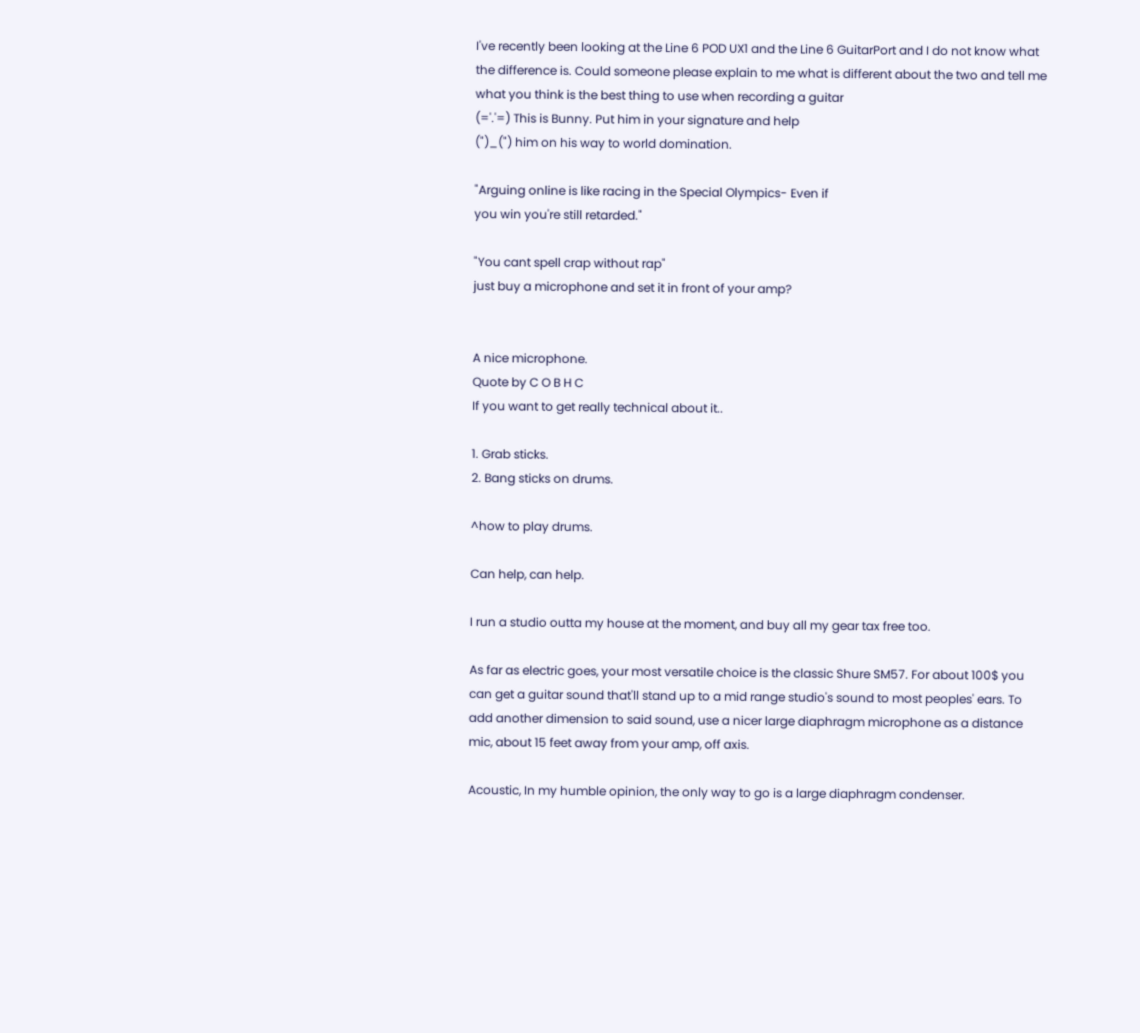I've recently been looking at the Line 6 POD UX1 and the Line 6 GuitarPort and I do not know what the difference is. Could someone please explain to me what is different about the two and tell me what you think is the best thing to use when recording a guitar
(='.'=) This is Bunny. Put him in your signature and help
(")_(") him on his way to world domination.

"Arguing online is like racing in the Special Olympics- Even if
you win you're still retarded."

"You cant spell crap without rap"
just buy a microphone and set it in front of your amp?


A nice microphone.
Quote by C O B H C
If you want to get really technical about it..

1. Grab sticks.
2. Bang sticks on drums.

^how to play drums.

Can help, can help.

I run a studio outta my house at the moment, and buy all my gear tax free too.

As far as electric goes, your most versatile choice is the classic Shure SM57. For about 100$ you can get a guitar sound that'll stand up to a mid range studio's sound to most peoples' ears. To add another dimension to said sound, use a nicer large diaphragm microphone as a distance mic, about 15 feet away from your amp, off axis.

Acoustic, In my humble opinion, the only way to go is a large diaphragm condenser.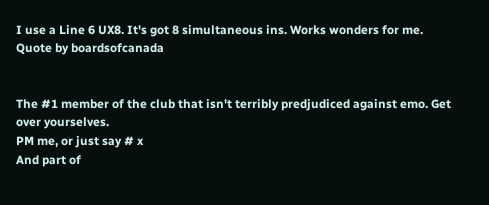I use a Line 6 UX8. It's got 8 simultaneous ins. Works wonders for me.
Quote by boardsofcanada


The #1 member of the club that isn't terribly predjudiced against emo. Get over yourselves.
PM me, or just say # x
And part of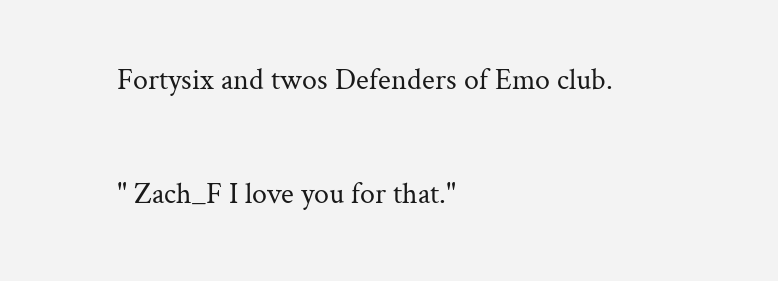Fortysix and twos Defenders of Emo club.

" Zach_F I love you for that."